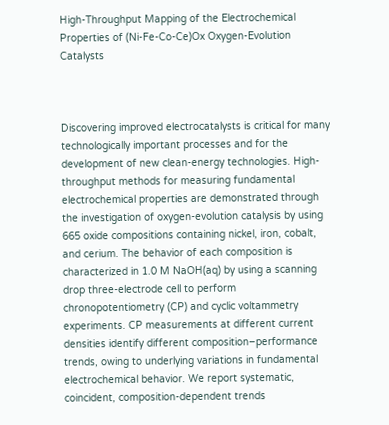High-Throughput Mapping of the Electrochemical Properties of (Ni-Fe-Co-Ce)Ox Oxygen-Evolution Catalysts



Discovering improved electrocatalysts is critical for many technologically important processes and for the development of new clean-energy technologies. High-throughput methods for measuring fundamental electrochemical properties are demonstrated through the investigation of oxygen-evolution catalysis by using 665 oxide compositions containing nickel, iron, cobalt, and cerium. The behavior of each composition is characterized in 1.0 M NaOH(aq) by using a scanning drop three-electrode cell to perform chronopotentiometry (CP) and cyclic voltammetry experiments. CP measurements at different current densities identify different composition–performance trends, owing to underlying variations in fundamental electrochemical behavior. We report systematic, coincident, composition-dependent trends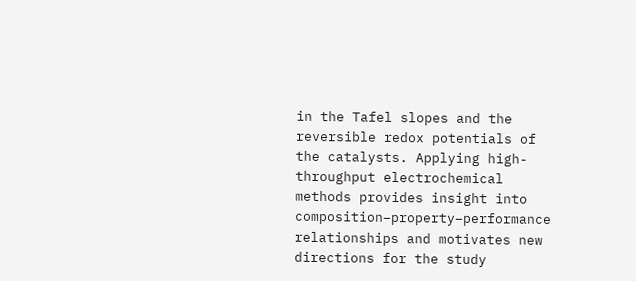in the Tafel slopes and the reversible redox potentials of the catalysts. Applying high-throughput electrochemical methods provides insight into composition–property–performance relationships and motivates new directions for the study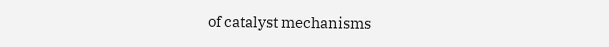of catalyst mechanisms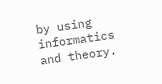by using informatics and theory.